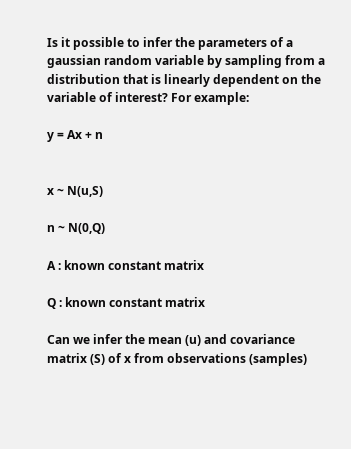Is it possible to infer the parameters of a gaussian random variable by sampling from a distribution that is linearly dependent on the variable of interest? For example:

y = Ax + n


x ~ N(u,S)

n ~ N(0,Q)

A : known constant matrix

Q : known constant matrix

Can we infer the mean (u) and covariance matrix (S) of x from observations (samples)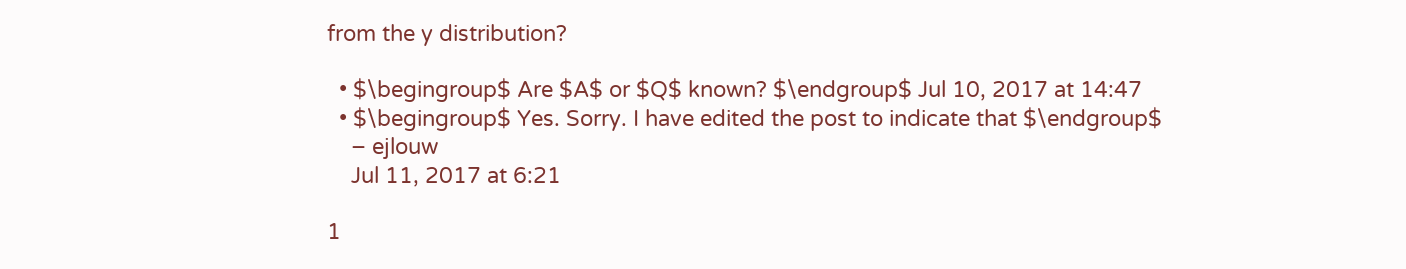from the y distribution?

  • $\begingroup$ Are $A$ or $Q$ known? $\endgroup$ Jul 10, 2017 at 14:47
  • $\begingroup$ Yes. Sorry. I have edited the post to indicate that $\endgroup$
    – ejlouw
    Jul 11, 2017 at 6:21

1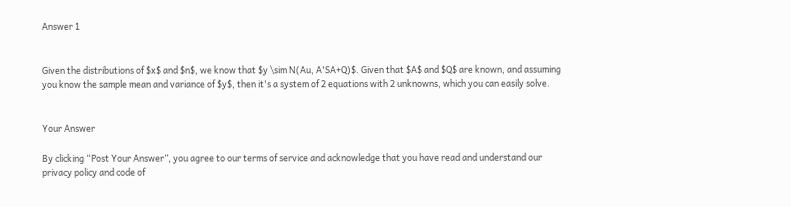Answer 1


Given the distributions of $x$ and $n$, we know that $y \sim N(Au, A'SA+Q)$. Given that $A$ and $Q$ are known, and assuming you know the sample mean and variance of $y$, then it's a system of 2 equations with 2 unknowns, which you can easily solve.


Your Answer

By clicking “Post Your Answer”, you agree to our terms of service and acknowledge that you have read and understand our privacy policy and code of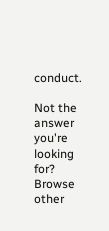conduct.

Not the answer you're looking for? Browse other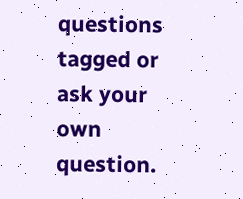questions tagged or ask your own question.